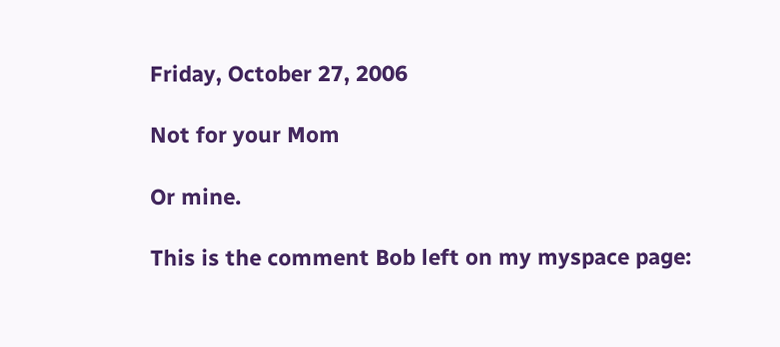Friday, October 27, 2006

Not for your Mom

Or mine.

This is the comment Bob left on my myspace page: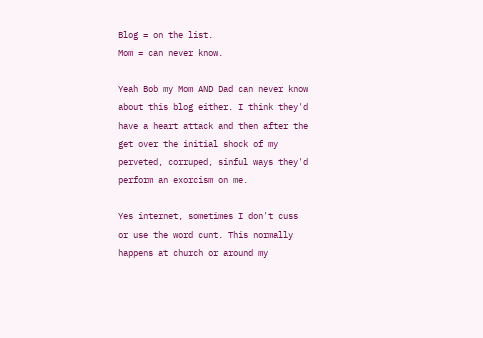Blog = on the list.
Mom = can never know.

Yeah Bob my Mom AND Dad can never know about this blog either. I think they'd have a heart attack and then after the get over the initial shock of my perveted, corruped, sinful ways they'd perform an exorcism on me.

Yes internet, sometimes I don't cuss or use the word cunt. This normally happens at church or around my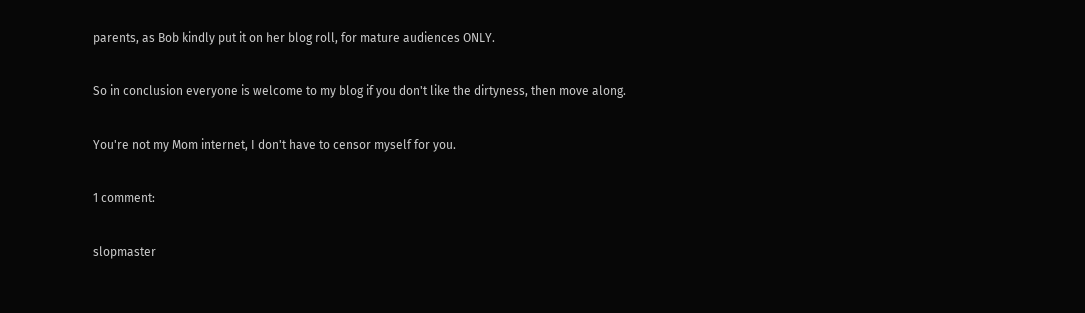parents, as Bob kindly put it on her blog roll, for mature audiences ONLY.

So in conclusion everyone is welcome to my blog if you don't like the dirtyness, then move along.

You're not my Mom internet, I don't have to censor myself for you.

1 comment:

slopmaster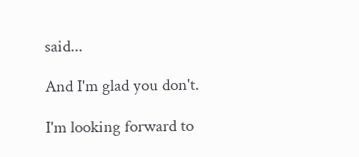said...

And I'm glad you don't.

I'm looking forward to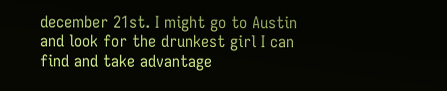december 21st. I might go to Austin and look for the drunkest girl I can find and take advantage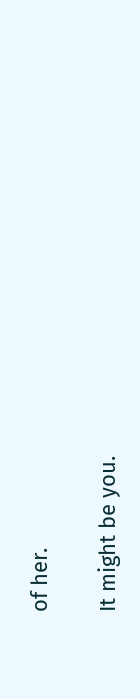of her.

It might be you.